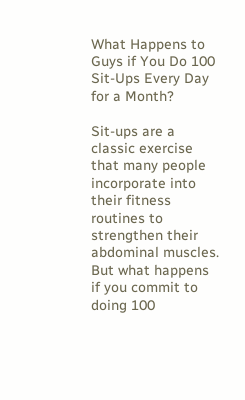What Happens to Guys if You Do 100 Sit-Ups Every Day for a Month?

Sit-ups are a classic exercise that many people incorporate into their fitness routines to strengthen their abdominal muscles. But what happens if you commit to doing 100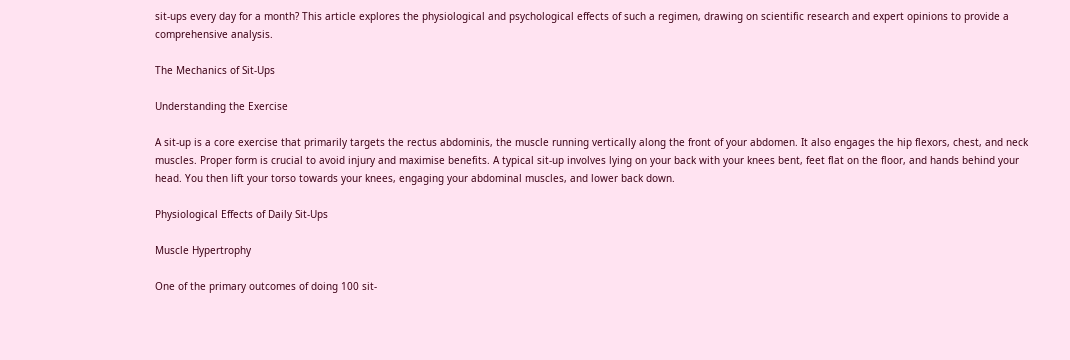sit-ups every day for a month? This article explores the physiological and psychological effects of such a regimen, drawing on scientific research and expert opinions to provide a comprehensive analysis.

The Mechanics of Sit-Ups

Understanding the Exercise

A sit-up is a core exercise that primarily targets the rectus abdominis, the muscle running vertically along the front of your abdomen. It also engages the hip flexors, chest, and neck muscles. Proper form is crucial to avoid injury and maximise benefits. A typical sit-up involves lying on your back with your knees bent, feet flat on the floor, and hands behind your head. You then lift your torso towards your knees, engaging your abdominal muscles, and lower back down.

Physiological Effects of Daily Sit-Ups

Muscle Hypertrophy

One of the primary outcomes of doing 100 sit-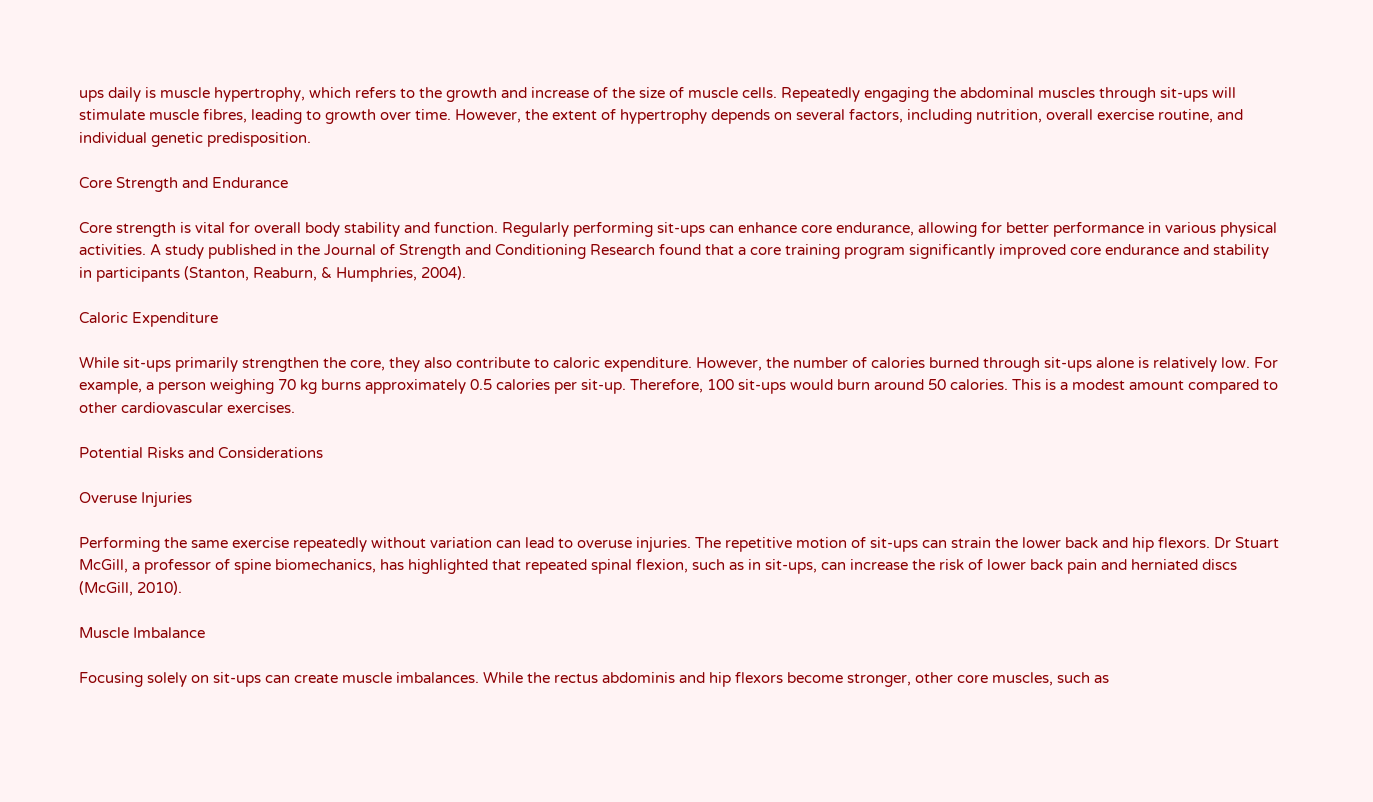ups daily is muscle hypertrophy, which refers to the growth and increase of the size of muscle cells. Repeatedly engaging the abdominal muscles through sit-ups will stimulate muscle fibres, leading to growth over time. However, the extent of hypertrophy depends on several factors, including nutrition, overall exercise routine, and individual genetic predisposition.

Core Strength and Endurance

Core strength is vital for overall body stability and function. Regularly performing sit-ups can enhance core endurance, allowing for better performance in various physical activities. A study published in the Journal of Strength and Conditioning Research found that a core training program significantly improved core endurance and stability in participants (Stanton, Reaburn, & Humphries, 2004).

Caloric Expenditure

While sit-ups primarily strengthen the core, they also contribute to caloric expenditure. However, the number of calories burned through sit-ups alone is relatively low. For example, a person weighing 70 kg burns approximately 0.5 calories per sit-up. Therefore, 100 sit-ups would burn around 50 calories. This is a modest amount compared to other cardiovascular exercises.

Potential Risks and Considerations

Overuse Injuries

Performing the same exercise repeatedly without variation can lead to overuse injuries. The repetitive motion of sit-ups can strain the lower back and hip flexors. Dr Stuart McGill, a professor of spine biomechanics, has highlighted that repeated spinal flexion, such as in sit-ups, can increase the risk of lower back pain and herniated discs (McGill, 2010).

Muscle Imbalance

Focusing solely on sit-ups can create muscle imbalances. While the rectus abdominis and hip flexors become stronger, other core muscles, such as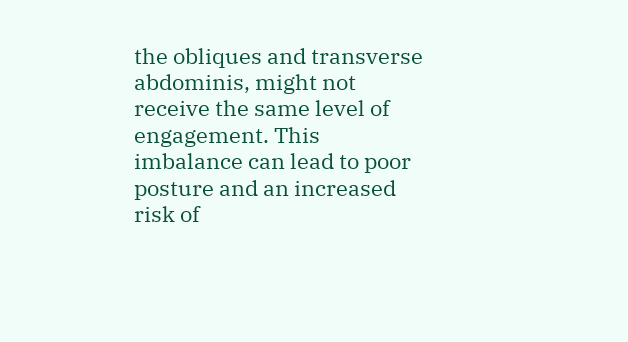the obliques and transverse abdominis, might not receive the same level of engagement. This imbalance can lead to poor posture and an increased risk of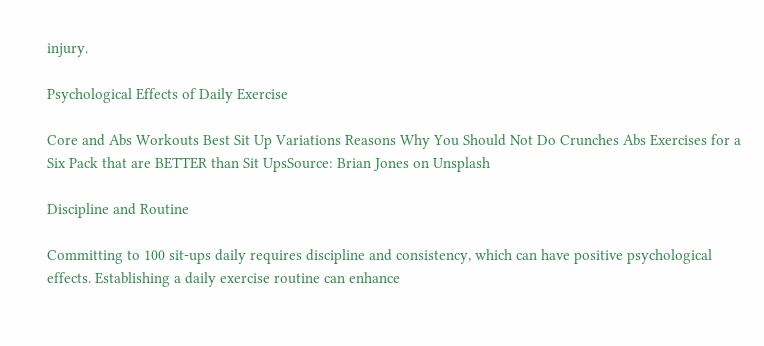injury.

Psychological Effects of Daily Exercise

Core and Abs Workouts Best Sit Up Variations Reasons Why You Should Not Do Crunches Abs Exercises for a Six Pack that are BETTER than Sit UpsSource: Brian Jones on Unsplash

Discipline and Routine

Committing to 100 sit-ups daily requires discipline and consistency, which can have positive psychological effects. Establishing a daily exercise routine can enhance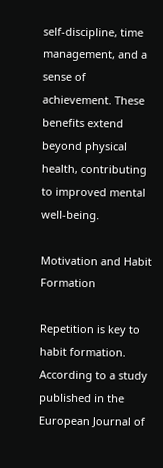self-discipline, time management, and a sense of achievement. These benefits extend beyond physical health, contributing to improved mental well-being.

Motivation and Habit Formation

Repetition is key to habit formation. According to a study published in the European Journal of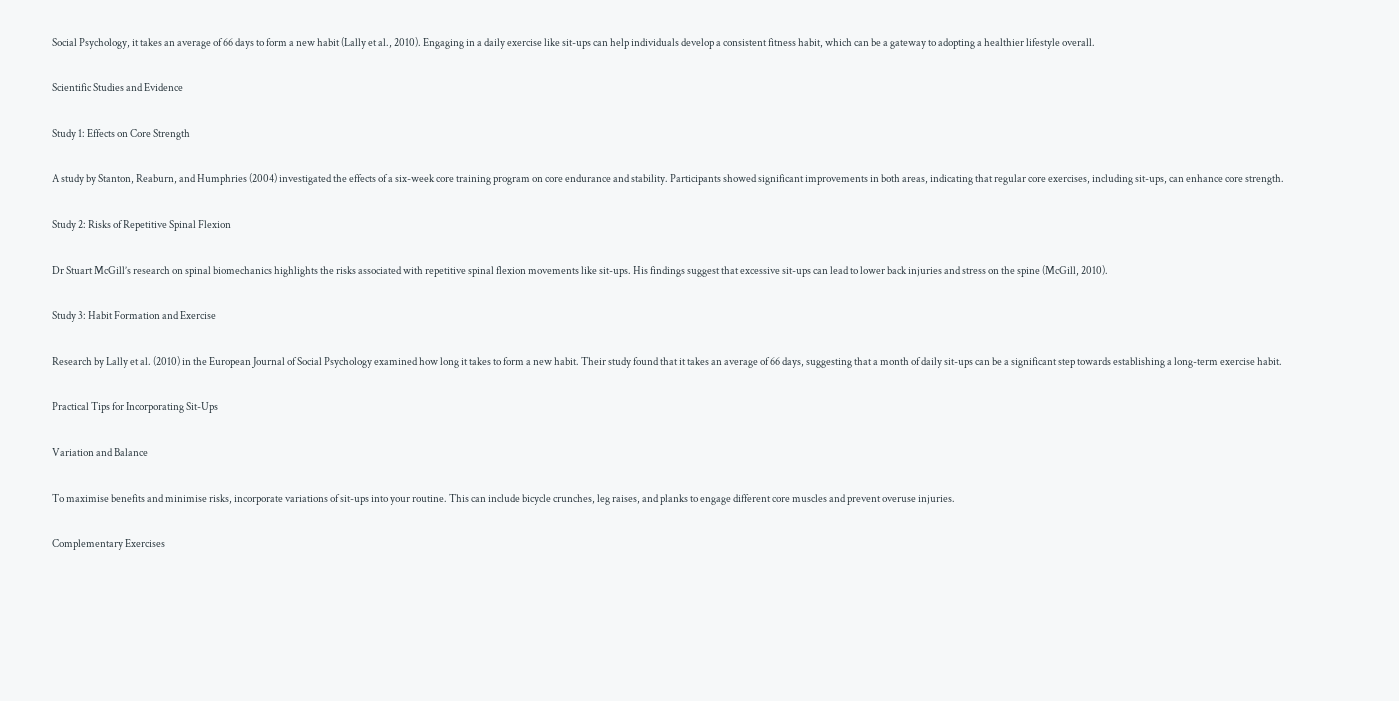Social Psychology, it takes an average of 66 days to form a new habit (Lally et al., 2010). Engaging in a daily exercise like sit-ups can help individuals develop a consistent fitness habit, which can be a gateway to adopting a healthier lifestyle overall.

Scientific Studies and Evidence

Study 1: Effects on Core Strength

A study by Stanton, Reaburn, and Humphries (2004) investigated the effects of a six-week core training program on core endurance and stability. Participants showed significant improvements in both areas, indicating that regular core exercises, including sit-ups, can enhance core strength.

Study 2: Risks of Repetitive Spinal Flexion

Dr Stuart McGill’s research on spinal biomechanics highlights the risks associated with repetitive spinal flexion movements like sit-ups. His findings suggest that excessive sit-ups can lead to lower back injuries and stress on the spine (McGill, 2010).

Study 3: Habit Formation and Exercise

Research by Lally et al. (2010) in the European Journal of Social Psychology examined how long it takes to form a new habit. Their study found that it takes an average of 66 days, suggesting that a month of daily sit-ups can be a significant step towards establishing a long-term exercise habit.

Practical Tips for Incorporating Sit-Ups

Variation and Balance

To maximise benefits and minimise risks, incorporate variations of sit-ups into your routine. This can include bicycle crunches, leg raises, and planks to engage different core muscles and prevent overuse injuries.

Complementary Exercises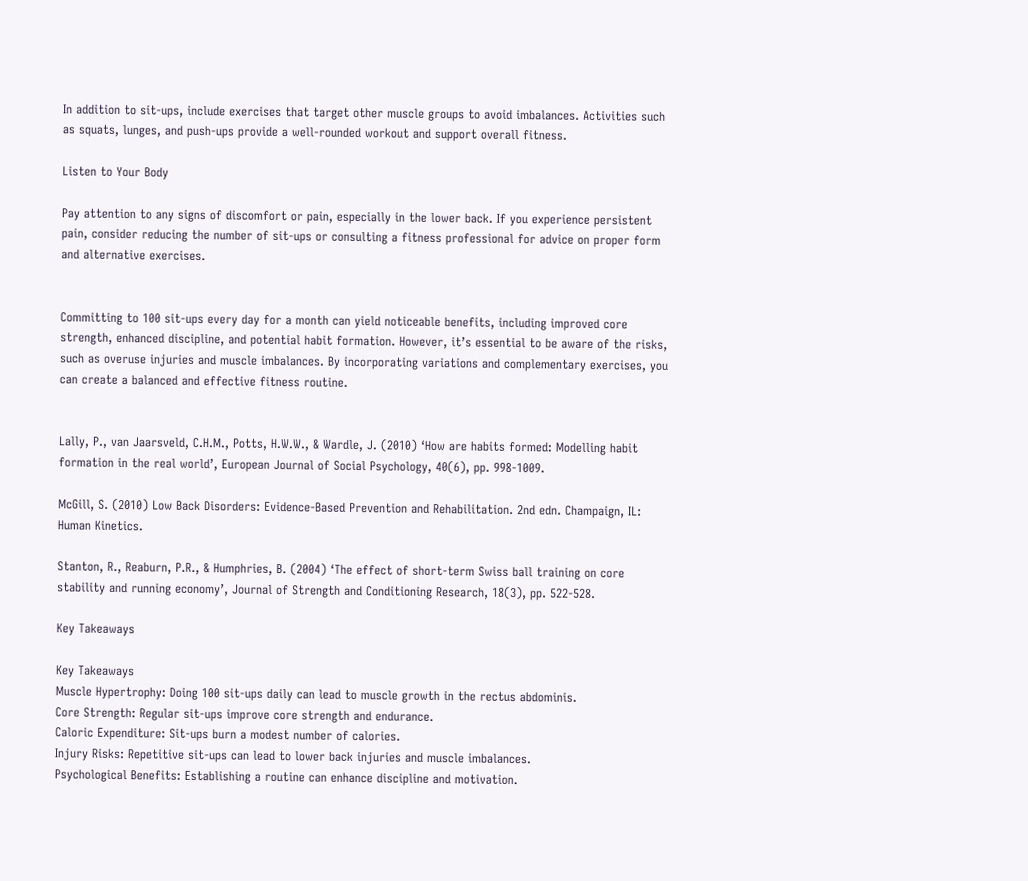In addition to sit-ups, include exercises that target other muscle groups to avoid imbalances. Activities such as squats, lunges, and push-ups provide a well-rounded workout and support overall fitness.

Listen to Your Body

Pay attention to any signs of discomfort or pain, especially in the lower back. If you experience persistent pain, consider reducing the number of sit-ups or consulting a fitness professional for advice on proper form and alternative exercises.


Committing to 100 sit-ups every day for a month can yield noticeable benefits, including improved core strength, enhanced discipline, and potential habit formation. However, it’s essential to be aware of the risks, such as overuse injuries and muscle imbalances. By incorporating variations and complementary exercises, you can create a balanced and effective fitness routine.


Lally, P., van Jaarsveld, C.H.M., Potts, H.W.W., & Wardle, J. (2010) ‘How are habits formed: Modelling habit formation in the real world’, European Journal of Social Psychology, 40(6), pp. 998-1009.

McGill, S. (2010) Low Back Disorders: Evidence-Based Prevention and Rehabilitation. 2nd edn. Champaign, IL: Human Kinetics.

Stanton, R., Reaburn, P.R., & Humphries, B. (2004) ‘The effect of short-term Swiss ball training on core stability and running economy’, Journal of Strength and Conditioning Research, 18(3), pp. 522-528.

Key Takeaways

Key Takeaways
Muscle Hypertrophy: Doing 100 sit-ups daily can lead to muscle growth in the rectus abdominis.
Core Strength: Regular sit-ups improve core strength and endurance.
Caloric Expenditure: Sit-ups burn a modest number of calories.
Injury Risks: Repetitive sit-ups can lead to lower back injuries and muscle imbalances.
Psychological Benefits: Establishing a routine can enhance discipline and motivation.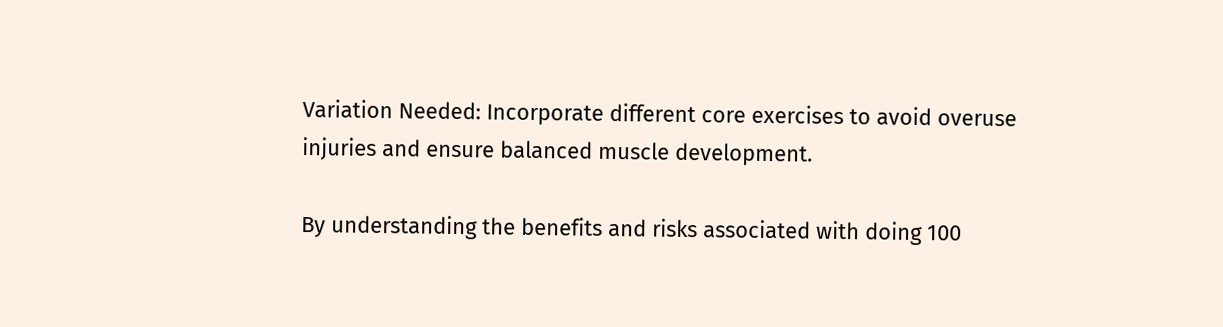Variation Needed: Incorporate different core exercises to avoid overuse injuries and ensure balanced muscle development.

By understanding the benefits and risks associated with doing 100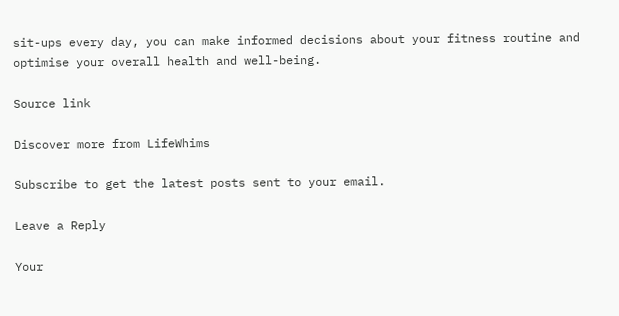sit-ups every day, you can make informed decisions about your fitness routine and optimise your overall health and well-being.

Source link

Discover more from LifeWhims

Subscribe to get the latest posts sent to your email.

Leave a Reply

Your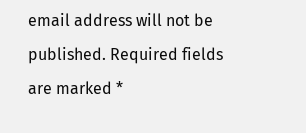email address will not be published. Required fields are marked *